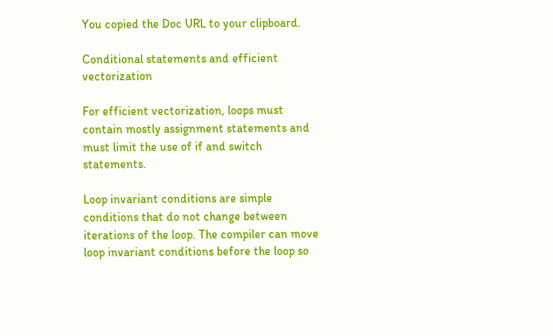You copied the Doc URL to your clipboard.

Conditional statements and efficient vectorization

For efficient vectorization, loops must contain mostly assignment statements and must limit the use of if and switch statements.

Loop invariant conditions are simple conditions that do not change between iterations of the loop. The compiler can move loop invariant conditions before the loop so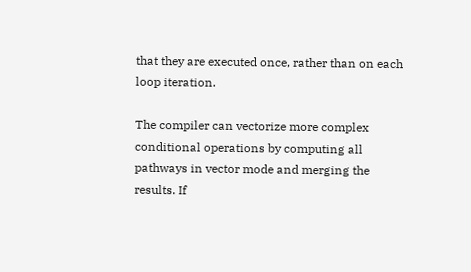that they are executed once, rather than on each loop iteration.

The compiler can vectorize more complex conditional operations by computing all pathways in vector mode and merging the results. If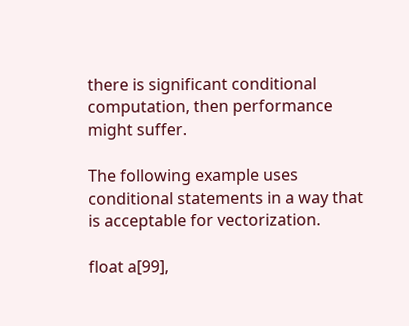there is significant conditional computation, then performance might suffer.

The following example uses conditional statements in a way that is acceptable for vectorization.

float a[99],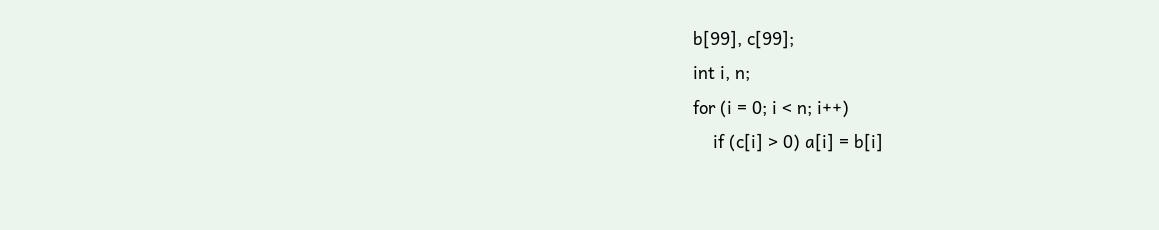b[99], c[99];
int i, n;
for (i = 0; i < n; i++)
    if (c[i] > 0) a[i] = b[i]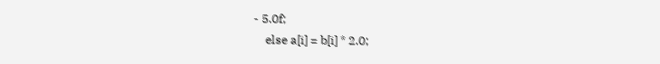- 5.0f;
    else a[i] = b[i] * 2.0;